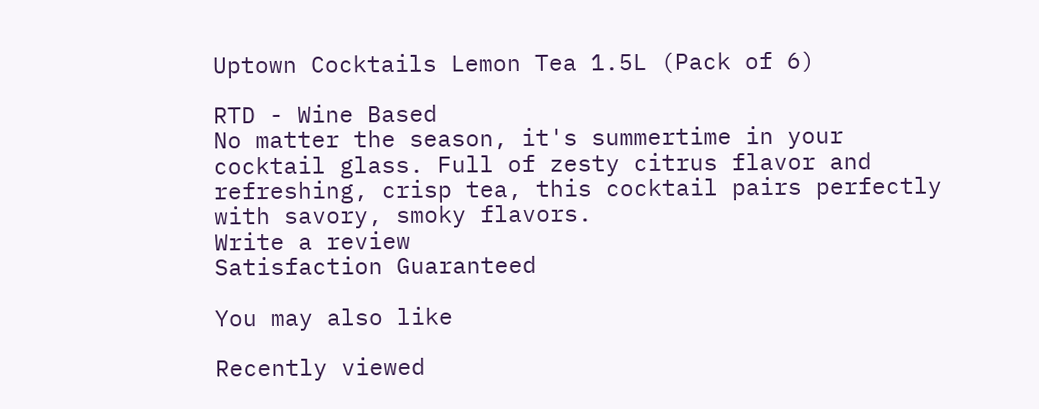Uptown Cocktails Lemon Tea 1.5L (Pack of 6)

RTD - Wine Based
No matter the season, it's summertime in your cocktail glass. Full of zesty citrus flavor and refreshing, crisp tea, this cocktail pairs perfectly with savory, smoky flavors.
Write a review
Satisfaction Guaranteed

You may also like

Recently viewed